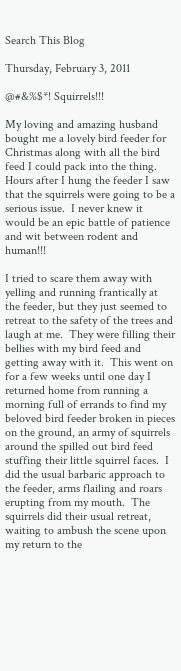Search This Blog

Thursday, February 3, 2011

@#&%$*! Squirrels!!!

My loving and amazing husband bought me a lovely bird feeder for Christmas along with all the bird feed I could pack into the thing.  Hours after I hung the feeder I saw that the squirrels were going to be a serious issue.  I never knew it would be an epic battle of patience and wit between rodent and human!!!

I tried to scare them away with yelling and running frantically at the feeder, but they just seemed to retreat to the safety of the trees and laugh at me.  They were filling their bellies with my bird feed and getting away with it.  This went on for a few weeks until one day I returned home from running a morning full of errands to find my beloved bird feeder broken in pieces on the ground, an army of squirrels around the spilled out bird feed stuffing their little squirrel faces.  I did the usual barbaric approach to the feeder, arms flailing and roars erupting from my mouth.  The squirrels did their usual retreat, waiting to ambush the scene upon my return to the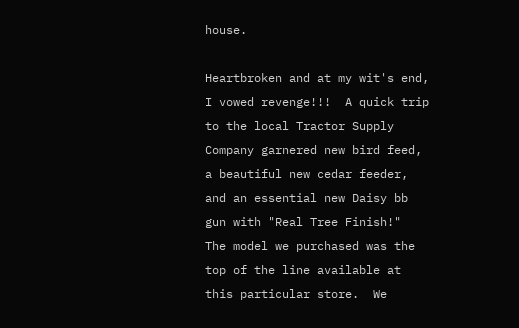house.

Heartbroken and at my wit's end, I vowed revenge!!!  A quick trip to the local Tractor Supply Company garnered new bird feed, a beautiful new cedar feeder, and an essential new Daisy bb gun with "Real Tree Finish!"  The model we purchased was the top of the line available at this particular store.  We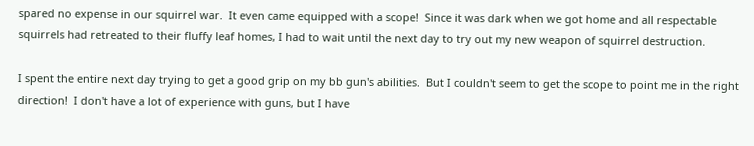spared no expense in our squirrel war.  It even came equipped with a scope!  Since it was dark when we got home and all respectable squirrels had retreated to their fluffy leaf homes, I had to wait until the next day to try out my new weapon of squirrel destruction.

I spent the entire next day trying to get a good grip on my bb gun's abilities.  But I couldn't seem to get the scope to point me in the right direction!  I don't have a lot of experience with guns, but I have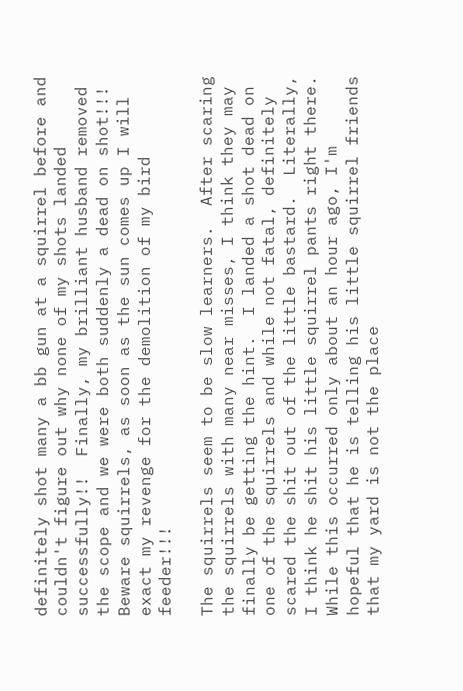definitely shot many a bb gun at a squirrel before and couldn't figure out why none of my shots landed successfully!!  Finally, my brilliant husband removed the scope and we were both suddenly a dead on shot!!!  Beware squirrels, as soon as the sun comes up I will exact my revenge for the demolition of my bird feeder!!!

The squirrels seem to be slow learners.  After scaring the squirrels with many near misses, I think they may finally be getting the hint.  I landed a shot dead on one of the squirrels and while not fatal, definitely scared the shit out of the little bastard.  Literally, I think he shit his little squirrel pants right there.  While this occurred only about an hour ago, I'm hopeful that he is telling his little squirrel friends that my yard is not the place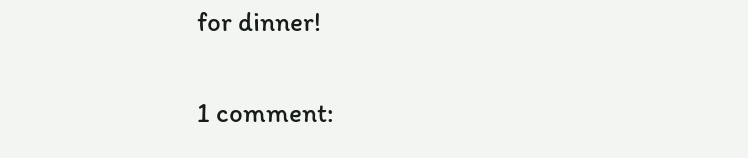for dinner!

1 comment: